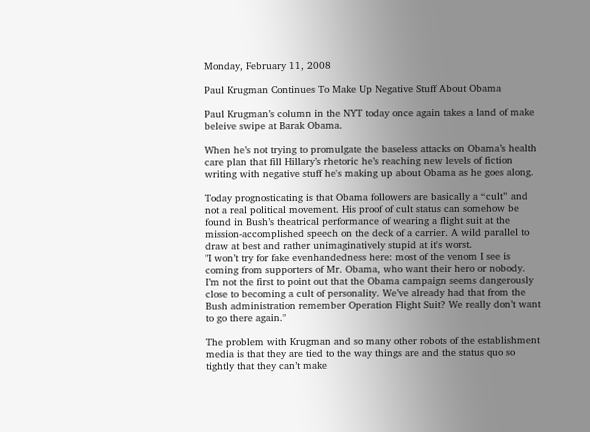Monday, February 11, 2008

Paul Krugman Continues To Make Up Negative Stuff About Obama

Paul Krugman’s column in the NYT today once again takes a land of make beleive swipe at Barak Obama.

When he’s not trying to promulgate the baseless attacks on Obama’s health care plan that fill Hillary’s rhetoric he’s reaching new levels of fiction writing with negative stuff he's making up about Obama as he goes along.

Today prognosticating is that Obama followers are basically a “cult” and not a real political movement. His proof of cult status can somehow be found in Bush’s theatrical performance of wearing a flight suit at the mission-accomplished speech on the deck of a carrier. A wild parallel to draw at best and rather unimaginatively stupid at it's worst.
"I won’t try for fake evenhandedness here: most of the venom I see is coming from supporters of Mr. Obama, who want their hero or nobody. I’m not the first to point out that the Obama campaign seems dangerously close to becoming a cult of personality. We’ve already had that from the Bush administration remember Operation Flight Suit? We really don’t want to go there again."

The problem with Krugman and so many other robots of the establishment media is that they are tied to the way things are and the status quo so tightly that they can’t make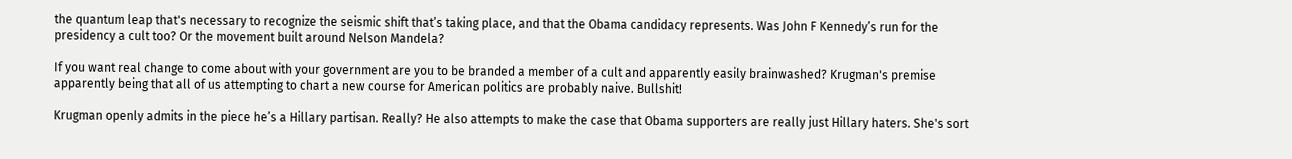the quantum leap that's necessary to recognize the seismic shift that’s taking place, and that the Obama candidacy represents. Was John F Kennedy’s run for the presidency a cult too? Or the movement built around Nelson Mandela?

If you want real change to come about with your government are you to be branded a member of a cult and apparently easily brainwashed? Krugman's premise apparently being that all of us attempting to chart a new course for American politics are probably naive. Bullshit!

Krugman openly admits in the piece he’s a Hillary partisan. Really? He also attempts to make the case that Obama supporters are really just Hillary haters. She's sort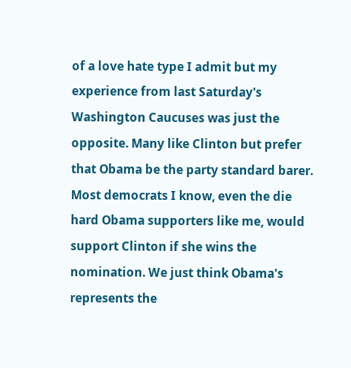of a love hate type I admit but my experience from last Saturday's Washington Caucuses was just the opposite. Many like Clinton but prefer that Obama be the party standard barer. Most democrats I know, even the die hard Obama supporters like me, would support Clinton if she wins the nomination. We just think Obama's represents the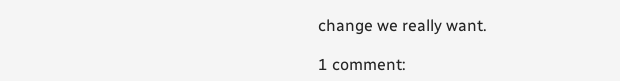change we really want.

1 comment: